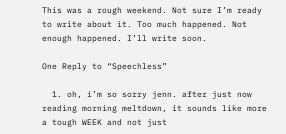This was a rough weekend. Not sure I’m ready to write about it. Too much happened. Not enough happened. I’ll write soon.

One Reply to “Speechless”

  1. oh, i’m so sorry jenn. after just now reading morning meltdown, it sounds like more a tough WEEK and not just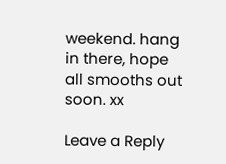weekend. hang in there, hope all smooths out soon. xx

Leave a Reply